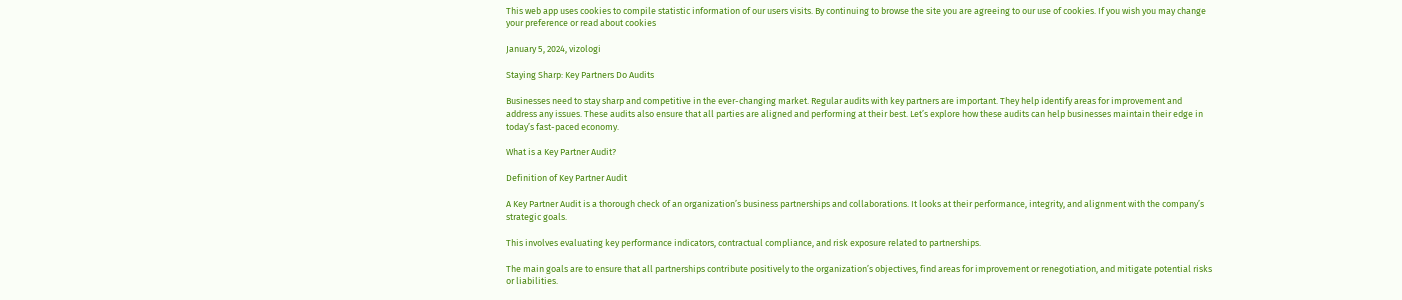This web app uses cookies to compile statistic information of our users visits. By continuing to browse the site you are agreeing to our use of cookies. If you wish you may change your preference or read about cookies

January 5, 2024, vizologi

Staying Sharp: Key Partners Do Audits

Businesses need to stay sharp and competitive in the ever-changing market. Regular audits with key partners are important. They help identify areas for improvement and address any issues. These audits also ensure that all parties are aligned and performing at their best. Let’s explore how these audits can help businesses maintain their edge in today’s fast-paced economy.

What is a Key Partner Audit?

Definition of Key Partner Audit

A Key Partner Audit is a thorough check of an organization’s business partnerships and collaborations. It looks at their performance, integrity, and alignment with the company’s strategic goals.

This involves evaluating key performance indicators, contractual compliance, and risk exposure related to partnerships.

The main goals are to ensure that all partnerships contribute positively to the organization’s objectives, find areas for improvement or renegotiation, and mitigate potential risks or liabilities.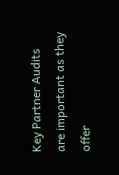Key Partner Audits are important as they offer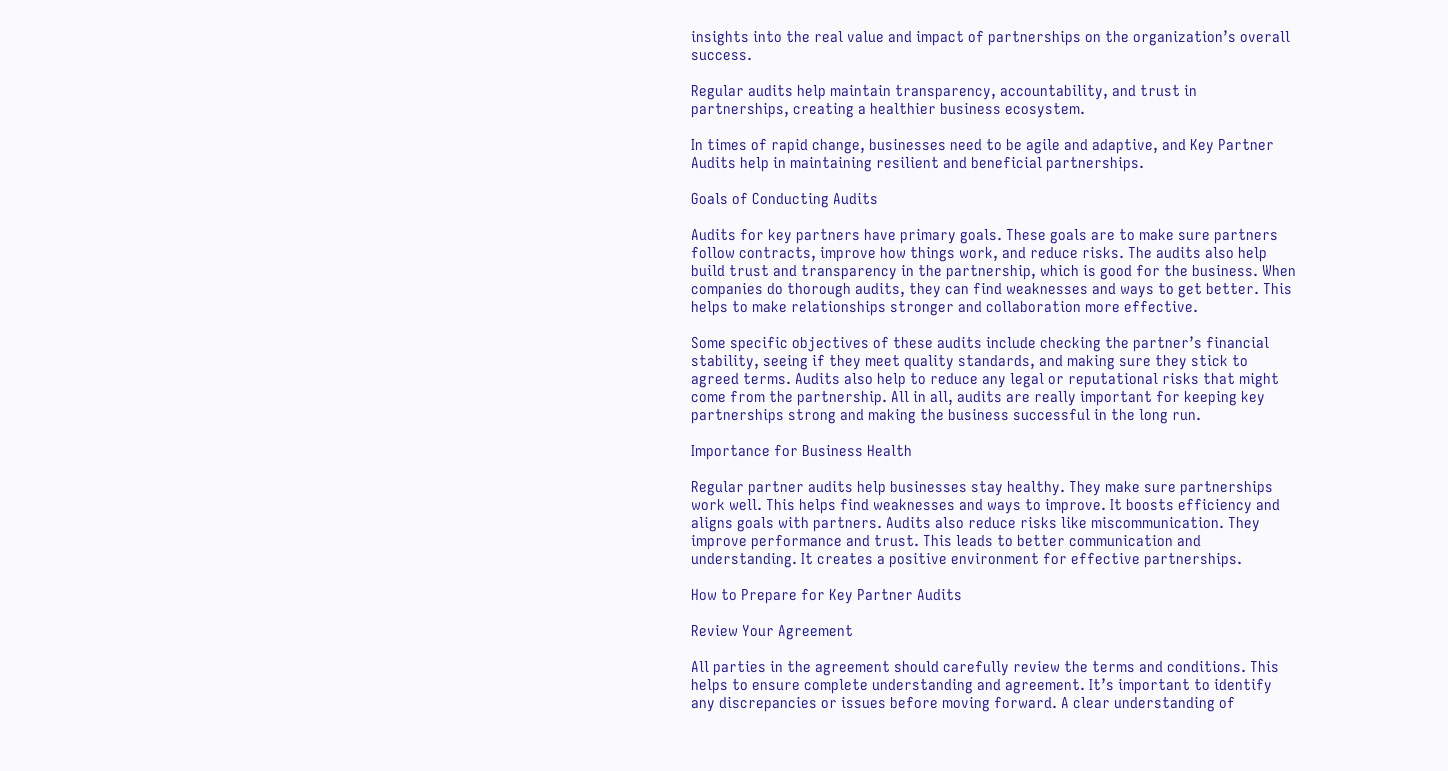insights into the real value and impact of partnerships on the organization’s overall success.

Regular audits help maintain transparency, accountability, and trust in partnerships, creating a healthier business ecosystem.

In times of rapid change, businesses need to be agile and adaptive, and Key Partner Audits help in maintaining resilient and beneficial partnerships.

Goals of Conducting Audits

Audits for key partners have primary goals. These goals are to make sure partners follow contracts, improve how things work, and reduce risks. The audits also help build trust and transparency in the partnership, which is good for the business. When companies do thorough audits, they can find weaknesses and ways to get better. This helps to make relationships stronger and collaboration more effective.

Some specific objectives of these audits include checking the partner’s financial stability, seeing if they meet quality standards, and making sure they stick to agreed terms. Audits also help to reduce any legal or reputational risks that might come from the partnership. All in all, audits are really important for keeping key partnerships strong and making the business successful in the long run.

Importance for Business Health

Regular partner audits help businesses stay healthy. They make sure partnerships work well. This helps find weaknesses and ways to improve. It boosts efficiency and aligns goals with partners. Audits also reduce risks like miscommunication. They improve performance and trust. This leads to better communication and understanding. It creates a positive environment for effective partnerships.

How to Prepare for Key Partner Audits

Review Your Agreement

All parties in the agreement should carefully review the terms and conditions. This helps to ensure complete understanding and agreement. It’s important to identify any discrepancies or issues before moving forward. A clear understanding of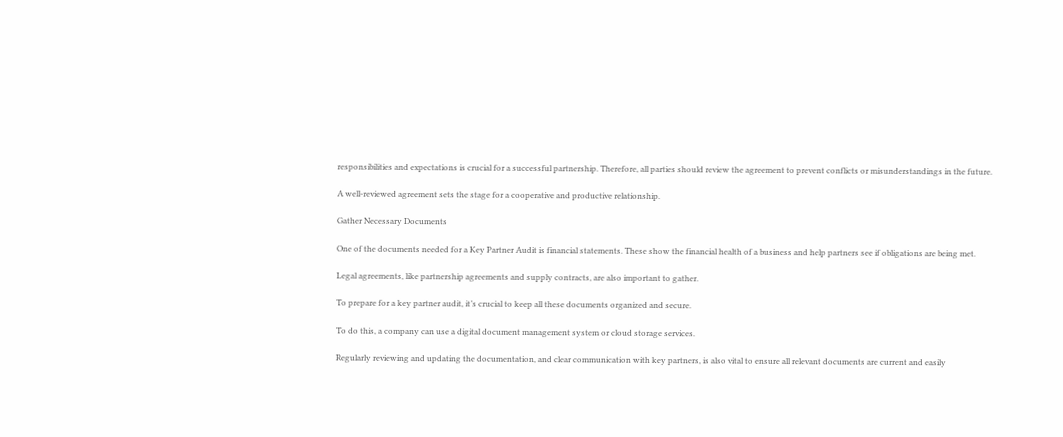responsibilities and expectations is crucial for a successful partnership. Therefore, all parties should review the agreement to prevent conflicts or misunderstandings in the future.

A well-reviewed agreement sets the stage for a cooperative and productive relationship.

Gather Necessary Documents

One of the documents needed for a Key Partner Audit is financial statements. These show the financial health of a business and help partners see if obligations are being met.

Legal agreements, like partnership agreements and supply contracts, are also important to gather.

To prepare for a key partner audit, it’s crucial to keep all these documents organized and secure.

To do this, a company can use a digital document management system or cloud storage services.

Regularly reviewing and updating the documentation, and clear communication with key partners, is also vital to ensure all relevant documents are current and easily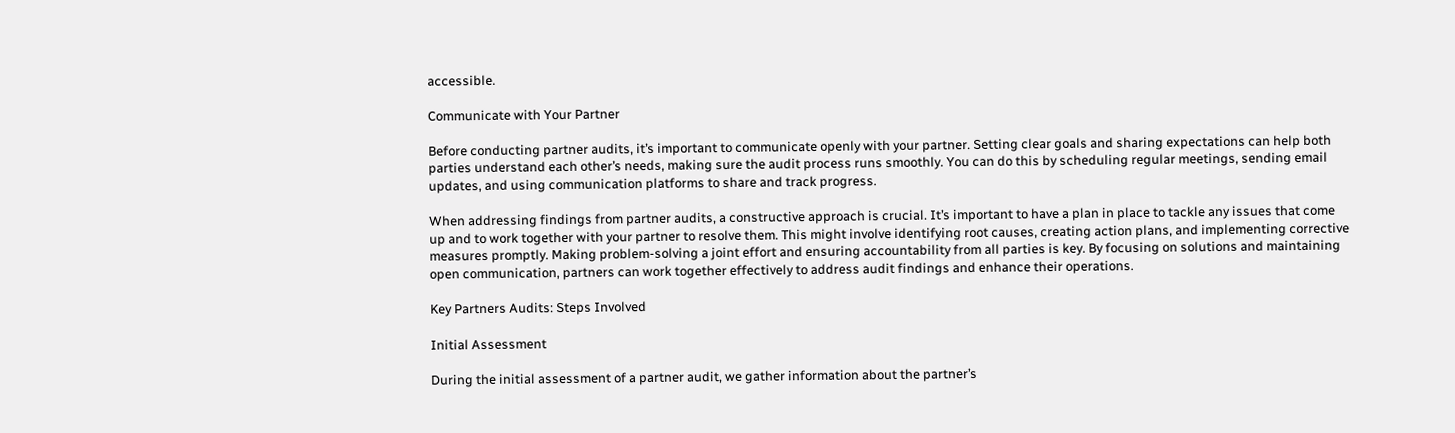accessible.

Communicate with Your Partner

Before conducting partner audits, it’s important to communicate openly with your partner. Setting clear goals and sharing expectations can help both parties understand each other’s needs, making sure the audit process runs smoothly. You can do this by scheduling regular meetings, sending email updates, and using communication platforms to share and track progress.

When addressing findings from partner audits, a constructive approach is crucial. It’s important to have a plan in place to tackle any issues that come up and to work together with your partner to resolve them. This might involve identifying root causes, creating action plans, and implementing corrective measures promptly. Making problem-solving a joint effort and ensuring accountability from all parties is key. By focusing on solutions and maintaining open communication, partners can work together effectively to address audit findings and enhance their operations.

Key Partners Audits: Steps Involved

Initial Assessment

During the initial assessment of a partner audit, we gather information about the partner’s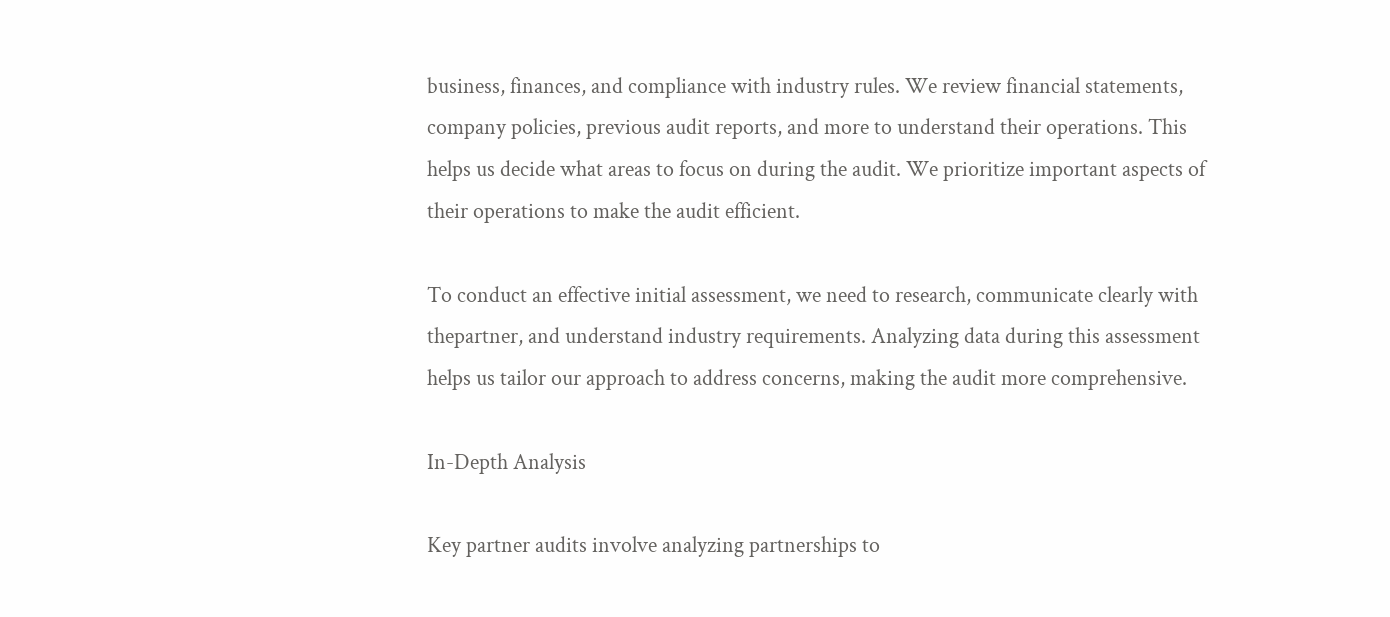business, finances, and compliance with industry rules. We review financial statements, company policies, previous audit reports, and more to understand their operations. This helps us decide what areas to focus on during the audit. We prioritize important aspects of their operations to make the audit efficient.

To conduct an effective initial assessment, we need to research, communicate clearly with thepartner, and understand industry requirements. Analyzing data during this assessment helps us tailor our approach to address concerns, making the audit more comprehensive.

In-Depth Analysis

Key partner audits involve analyzing partnerships to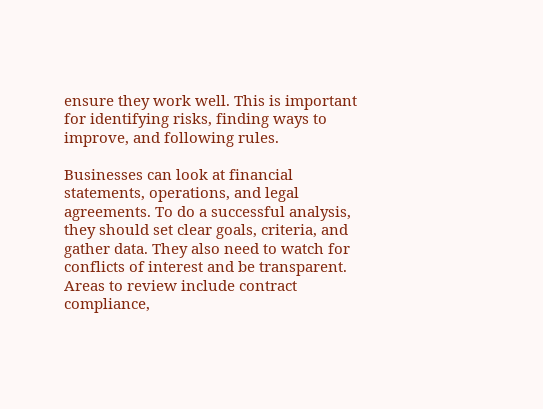ensure they work well. This is important for identifying risks, finding ways to improve, and following rules.

Businesses can look at financial statements, operations, and legal agreements. To do a successful analysis, they should set clear goals, criteria, and gather data. They also need to watch for conflicts of interest and be transparent. Areas to review include contract compliance,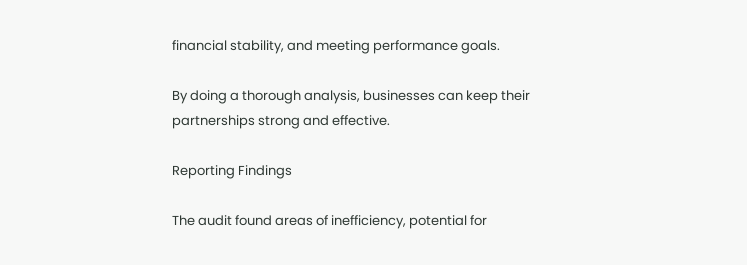financial stability, and meeting performance goals.

By doing a thorough analysis, businesses can keep their partnerships strong and effective.

Reporting Findings

The audit found areas of inefficiency, potential for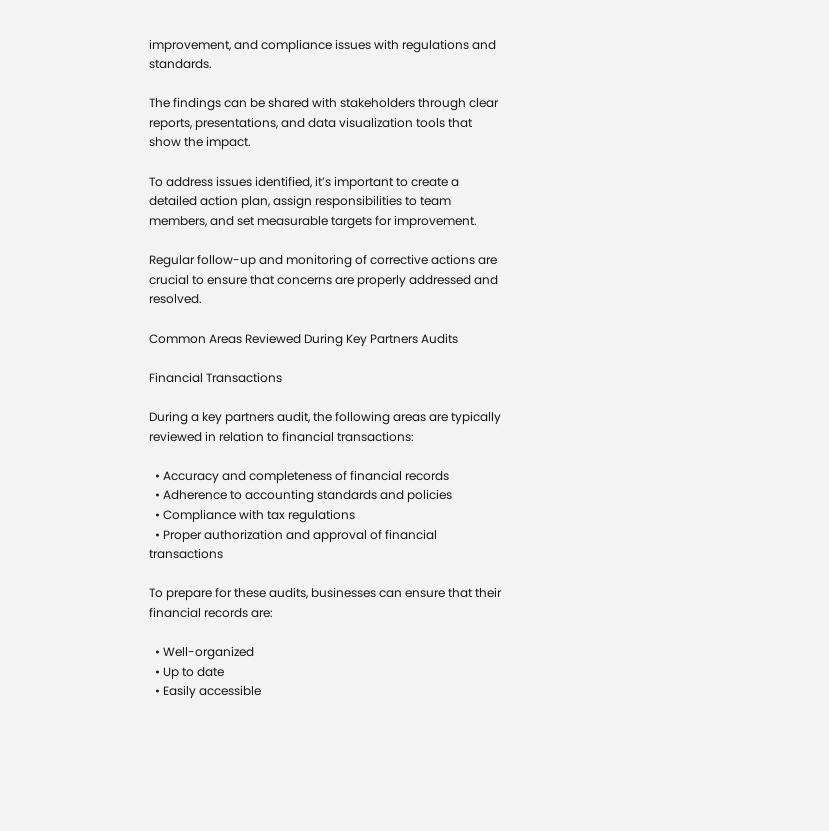improvement, and compliance issues with regulations and standards.

The findings can be shared with stakeholders through clear reports, presentations, and data visualization tools that show the impact.

To address issues identified, it’s important to create a detailed action plan, assign responsibilities to team members, and set measurable targets for improvement.

Regular follow-up and monitoring of corrective actions are crucial to ensure that concerns are properly addressed and resolved.

Common Areas Reviewed During Key Partners Audits

Financial Transactions

During a key partners audit, the following areas are typically reviewed in relation to financial transactions:

  • Accuracy and completeness of financial records
  • Adherence to accounting standards and policies
  • Compliance with tax regulations
  • Proper authorization and approval of financial transactions

To prepare for these audits, businesses can ensure that their financial records are:

  • Well-organized
  • Up to date
  • Easily accessible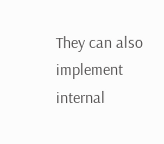They can also implement internal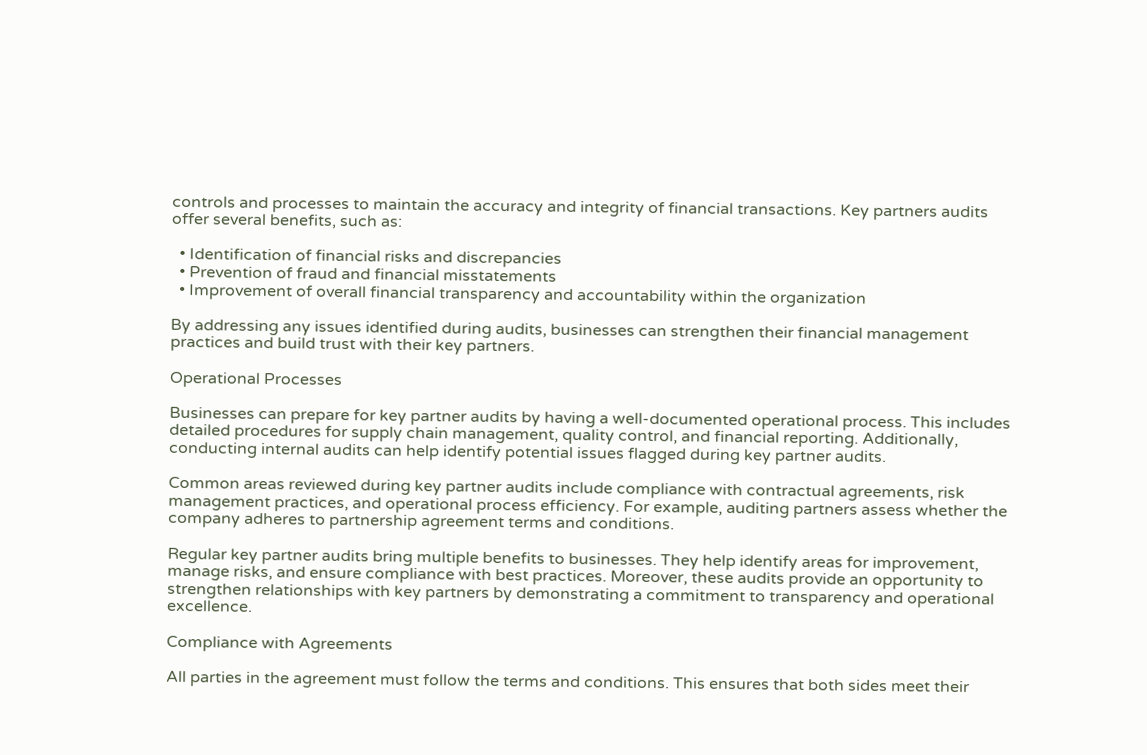controls and processes to maintain the accuracy and integrity of financial transactions. Key partners audits offer several benefits, such as:

  • Identification of financial risks and discrepancies
  • Prevention of fraud and financial misstatements
  • Improvement of overall financial transparency and accountability within the organization

By addressing any issues identified during audits, businesses can strengthen their financial management practices and build trust with their key partners.

Operational Processes

Businesses can prepare for key partner audits by having a well-documented operational process. This includes detailed procedures for supply chain management, quality control, and financial reporting. Additionally, conducting internal audits can help identify potential issues flagged during key partner audits.

Common areas reviewed during key partner audits include compliance with contractual agreements, risk management practices, and operational process efficiency. For example, auditing partners assess whether the company adheres to partnership agreement terms and conditions.

Regular key partner audits bring multiple benefits to businesses. They help identify areas for improvement, manage risks, and ensure compliance with best practices. Moreover, these audits provide an opportunity to strengthen relationships with key partners by demonstrating a commitment to transparency and operational excellence.

Compliance with Agreements

All parties in the agreement must follow the terms and conditions. This ensures that both sides meet their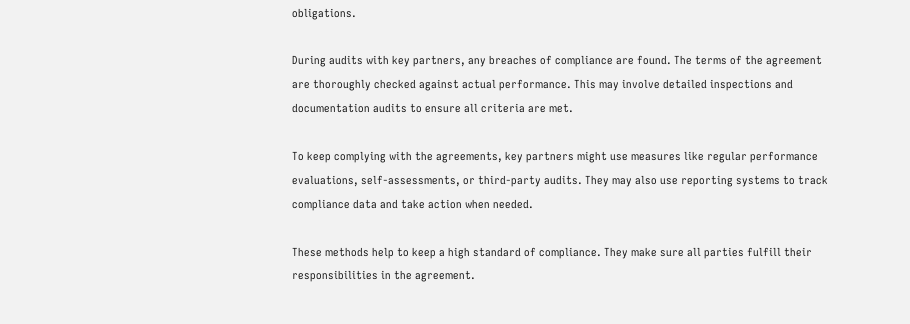obligations.

During audits with key partners, any breaches of compliance are found. The terms of the agreement are thoroughly checked against actual performance. This may involve detailed inspections and documentation audits to ensure all criteria are met.

To keep complying with the agreements, key partners might use measures like regular performance evaluations, self-assessments, or third-party audits. They may also use reporting systems to track compliance data and take action when needed.

These methods help to keep a high standard of compliance. They make sure all parties fulfill their responsibilities in the agreement.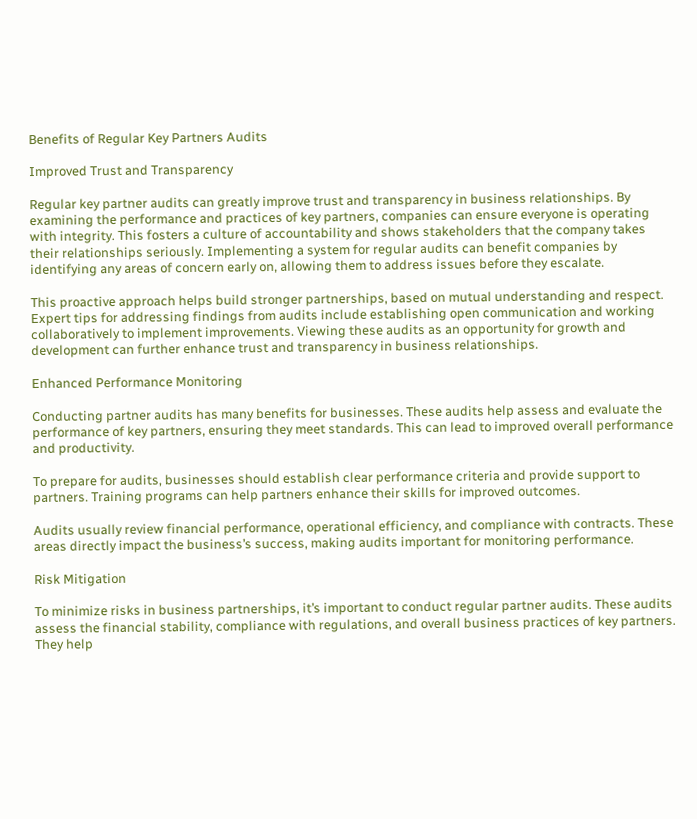Benefits of Regular Key Partners Audits

Improved Trust and Transparency

Regular key partner audits can greatly improve trust and transparency in business relationships. By examining the performance and practices of key partners, companies can ensure everyone is operating with integrity. This fosters a culture of accountability and shows stakeholders that the company takes their relationships seriously. Implementing a system for regular audits can benefit companies by identifying any areas of concern early on, allowing them to address issues before they escalate.

This proactive approach helps build stronger partnerships, based on mutual understanding and respect. Expert tips for addressing findings from audits include establishing open communication and working collaboratively to implement improvements. Viewing these audits as an opportunity for growth and development can further enhance trust and transparency in business relationships.

Enhanced Performance Monitoring

Conducting partner audits has many benefits for businesses. These audits help assess and evaluate the performance of key partners, ensuring they meet standards. This can lead to improved overall performance and productivity.

To prepare for audits, businesses should establish clear performance criteria and provide support to partners. Training programs can help partners enhance their skills for improved outcomes.

Audits usually review financial performance, operational efficiency, and compliance with contracts. These areas directly impact the business’s success, making audits important for monitoring performance.

Risk Mitigation

To minimize risks in business partnerships, it’s important to conduct regular partner audits. These audits assess the financial stability, compliance with regulations, and overall business practices of key partners. They help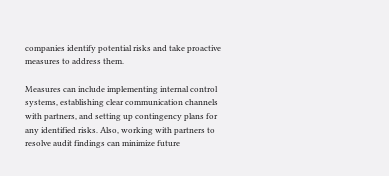companies identify potential risks and take proactive measures to address them.

Measures can include implementing internal control systems, establishing clear communication channels with partners, and setting up contingency plans for any identified risks. Also, working with partners to resolve audit findings can minimize future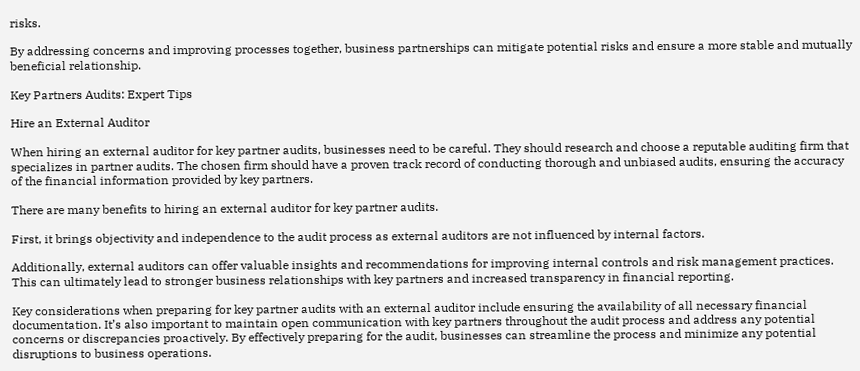risks.

By addressing concerns and improving processes together, business partnerships can mitigate potential risks and ensure a more stable and mutually beneficial relationship.

Key Partners Audits: Expert Tips

Hire an External Auditor

When hiring an external auditor for key partner audits, businesses need to be careful. They should research and choose a reputable auditing firm that specializes in partner audits. The chosen firm should have a proven track record of conducting thorough and unbiased audits, ensuring the accuracy of the financial information provided by key partners.

There are many benefits to hiring an external auditor for key partner audits.

First, it brings objectivity and independence to the audit process as external auditors are not influenced by internal factors.

Additionally, external auditors can offer valuable insights and recommendations for improving internal controls and risk management practices. This can ultimately lead to stronger business relationships with key partners and increased transparency in financial reporting.

Key considerations when preparing for key partner audits with an external auditor include ensuring the availability of all necessary financial documentation. It’s also important to maintain open communication with key partners throughout the audit process and address any potential concerns or discrepancies proactively. By effectively preparing for the audit, businesses can streamline the process and minimize any potential disruptions to business operations.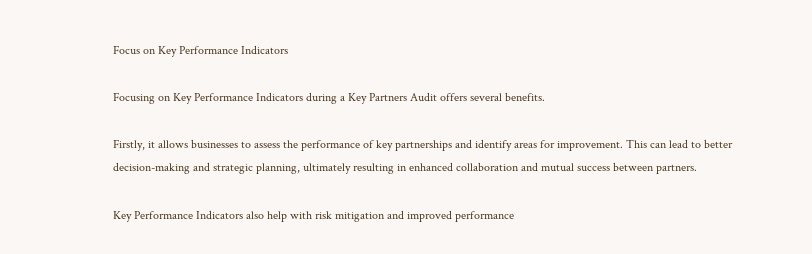Focus on Key Performance Indicators

Focusing on Key Performance Indicators during a Key Partners Audit offers several benefits.

Firstly, it allows businesses to assess the performance of key partnerships and identify areas for improvement. This can lead to better decision-making and strategic planning, ultimately resulting in enhanced collaboration and mutual success between partners.

Key Performance Indicators also help with risk mitigation and improved performance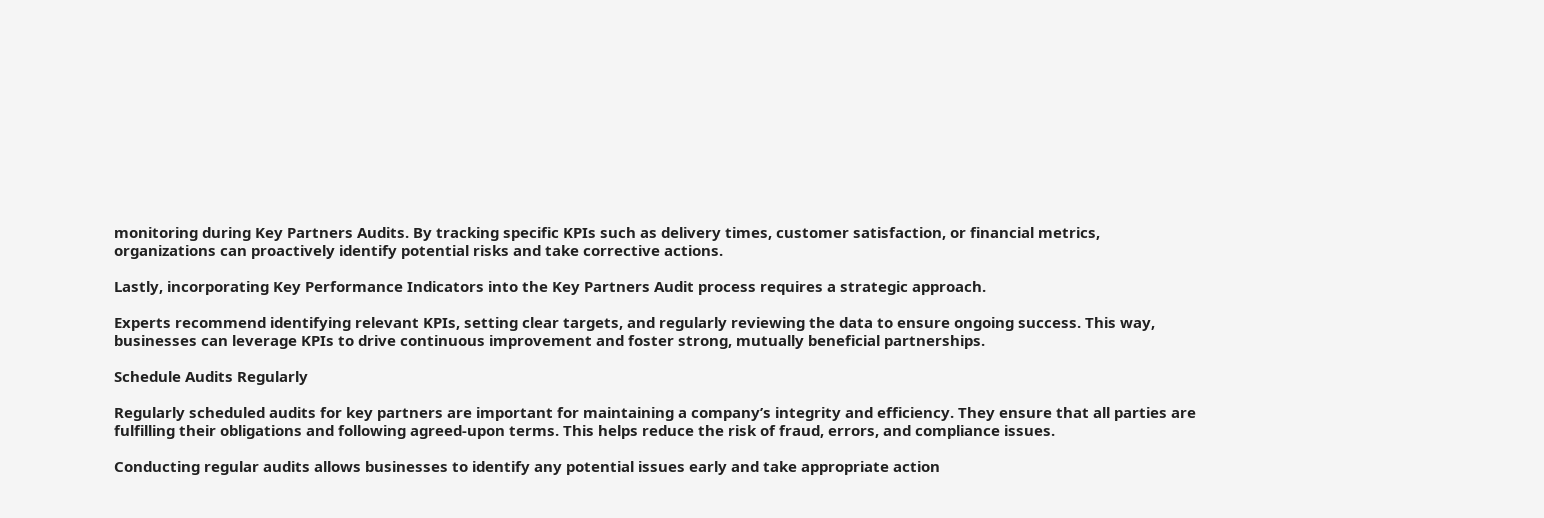monitoring during Key Partners Audits. By tracking specific KPIs such as delivery times, customer satisfaction, or financial metrics, organizations can proactively identify potential risks and take corrective actions.

Lastly, incorporating Key Performance Indicators into the Key Partners Audit process requires a strategic approach.

Experts recommend identifying relevant KPIs, setting clear targets, and regularly reviewing the data to ensure ongoing success. This way, businesses can leverage KPIs to drive continuous improvement and foster strong, mutually beneficial partnerships.

Schedule Audits Regularly

Regularly scheduled audits for key partners are important for maintaining a company’s integrity and efficiency. They ensure that all parties are fulfilling their obligations and following agreed-upon terms. This helps reduce the risk of fraud, errors, and compliance issues.

Conducting regular audits allows businesses to identify any potential issues early and take appropriate action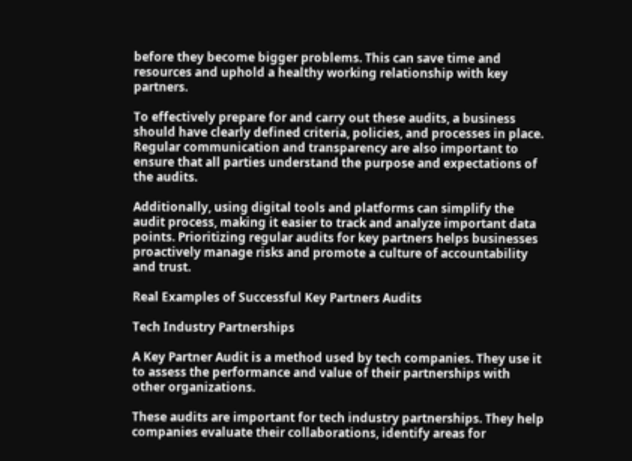before they become bigger problems. This can save time and resources and uphold a healthy working relationship with key partners.

To effectively prepare for and carry out these audits, a business should have clearly defined criteria, policies, and processes in place. Regular communication and transparency are also important to ensure that all parties understand the purpose and expectations of the audits.

Additionally, using digital tools and platforms can simplify the audit process, making it easier to track and analyze important data points. Prioritizing regular audits for key partners helps businesses proactively manage risks and promote a culture of accountability and trust.

Real Examples of Successful Key Partners Audits

Tech Industry Partnerships

A Key Partner Audit is a method used by tech companies. They use it to assess the performance and value of their partnerships with other organizations.

These audits are important for tech industry partnerships. They help companies evaluate their collaborations, identify areas for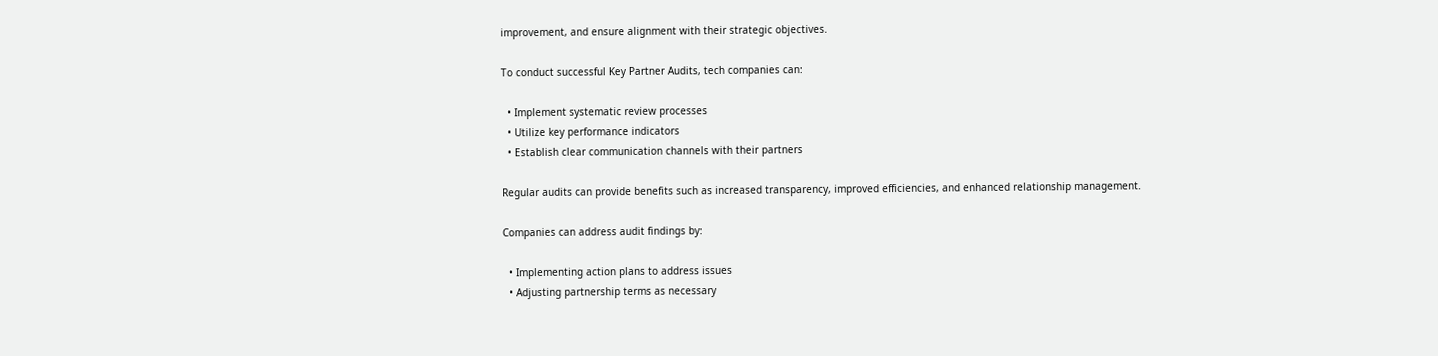improvement, and ensure alignment with their strategic objectives.

To conduct successful Key Partner Audits, tech companies can:

  • Implement systematic review processes
  • Utilize key performance indicators
  • Establish clear communication channels with their partners

Regular audits can provide benefits such as increased transparency, improved efficiencies, and enhanced relationship management.

Companies can address audit findings by:

  • Implementing action plans to address issues
  • Adjusting partnership terms as necessary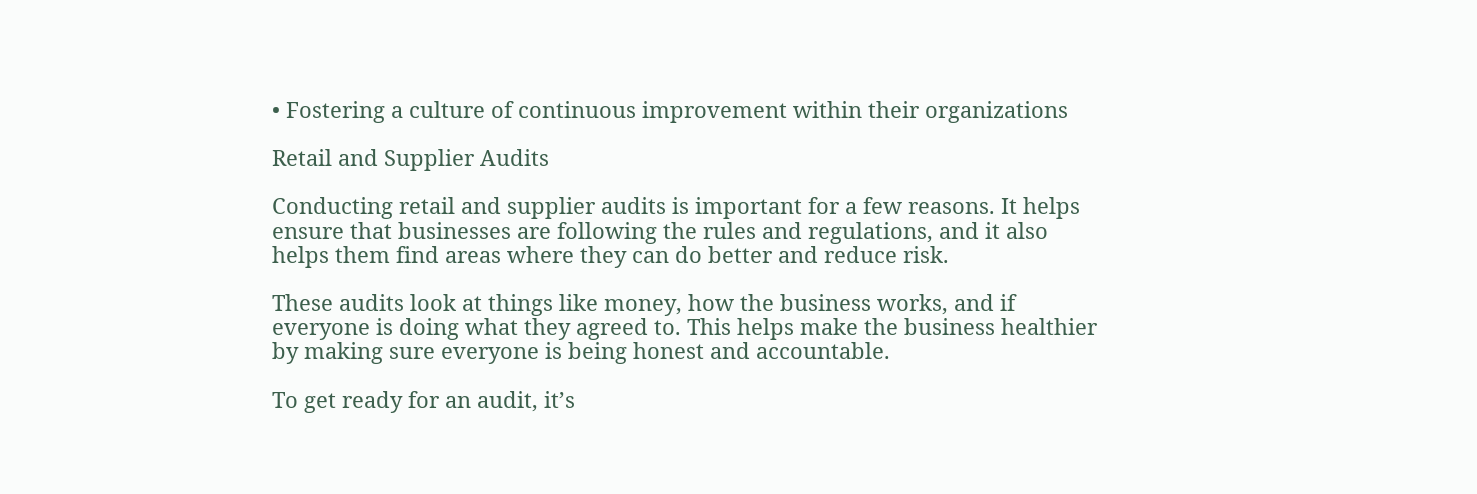• Fostering a culture of continuous improvement within their organizations

Retail and Supplier Audits

Conducting retail and supplier audits is important for a few reasons. It helps ensure that businesses are following the rules and regulations, and it also helps them find areas where they can do better and reduce risk.

These audits look at things like money, how the business works, and if everyone is doing what they agreed to. This helps make the business healthier by making sure everyone is being honest and accountable.

To get ready for an audit, it’s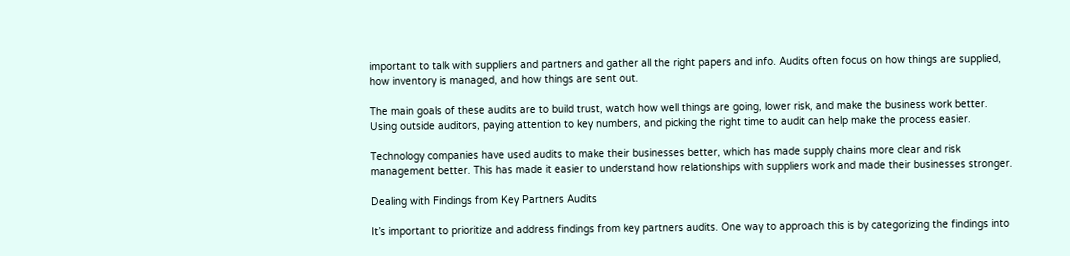important to talk with suppliers and partners and gather all the right papers and info. Audits often focus on how things are supplied, how inventory is managed, and how things are sent out.

The main goals of these audits are to build trust, watch how well things are going, lower risk, and make the business work better. Using outside auditors, paying attention to key numbers, and picking the right time to audit can help make the process easier.

Technology companies have used audits to make their businesses better, which has made supply chains more clear and risk management better. This has made it easier to understand how relationships with suppliers work and made their businesses stronger.

Dealing with Findings from Key Partners Audits

It’s important to prioritize and address findings from key partners audits. One way to approach this is by categorizing the findings into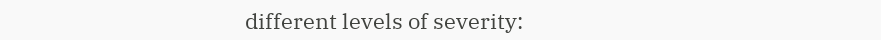different levels of severity: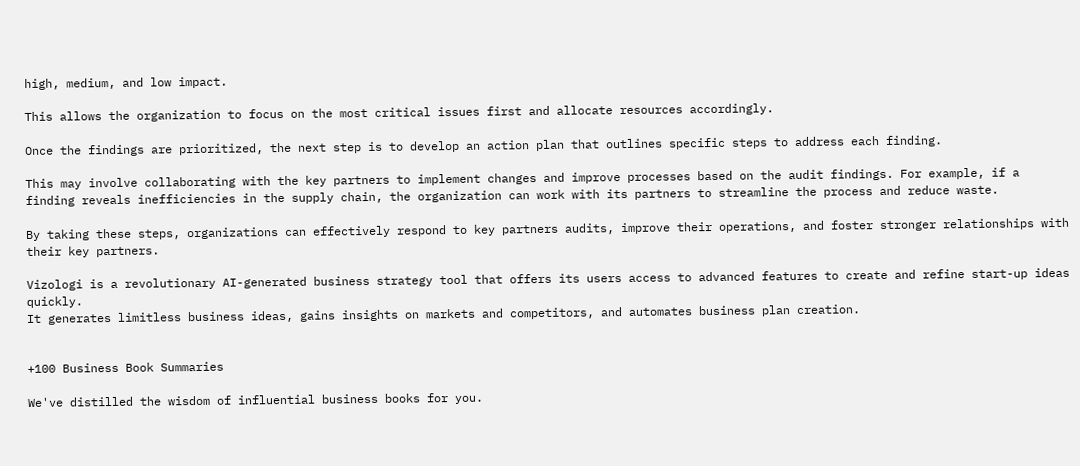high, medium, and low impact.

This allows the organization to focus on the most critical issues first and allocate resources accordingly.

Once the findings are prioritized, the next step is to develop an action plan that outlines specific steps to address each finding.

This may involve collaborating with the key partners to implement changes and improve processes based on the audit findings. For example, if a finding reveals inefficiencies in the supply chain, the organization can work with its partners to streamline the process and reduce waste.

By taking these steps, organizations can effectively respond to key partners audits, improve their operations, and foster stronger relationships with their key partners.

Vizologi is a revolutionary AI-generated business strategy tool that offers its users access to advanced features to create and refine start-up ideas quickly.
It generates limitless business ideas, gains insights on markets and competitors, and automates business plan creation.


+100 Business Book Summaries

We've distilled the wisdom of influential business books for you.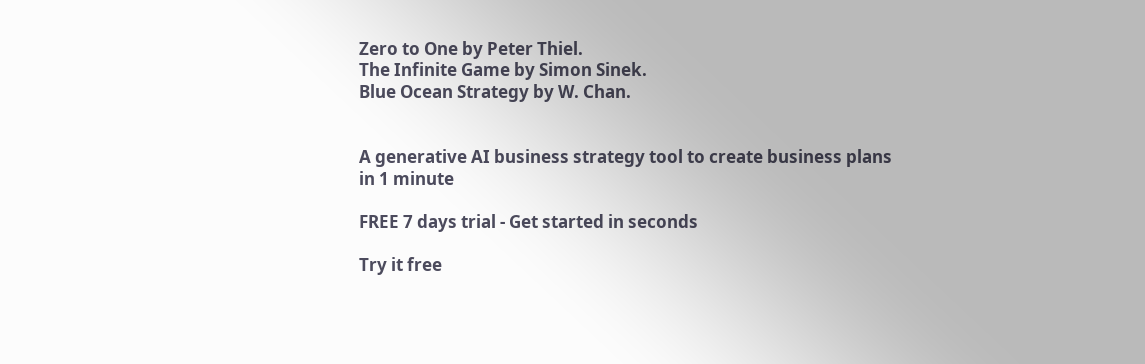Zero to One by Peter Thiel.
The Infinite Game by Simon Sinek.
Blue Ocean Strategy by W. Chan.


A generative AI business strategy tool to create business plans in 1 minute

FREE 7 days trial ‐ Get started in seconds

Try it free